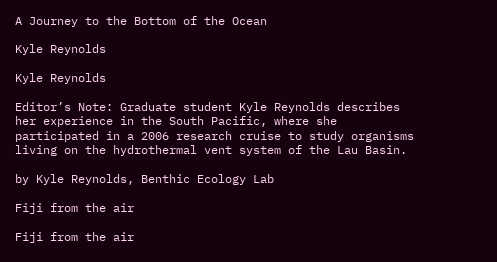A Journey to the Bottom of the Ocean

Kyle Reynolds

Kyle Reynolds

Editor’s Note: Graduate student Kyle Reynolds describes her experience in the South Pacific, where she participated in a 2006 research cruise to study organisms living on the hydrothermal vent system of the Lau Basin.

by Kyle Reynolds, Benthic Ecology Lab

Fiji from the air

Fiji from the air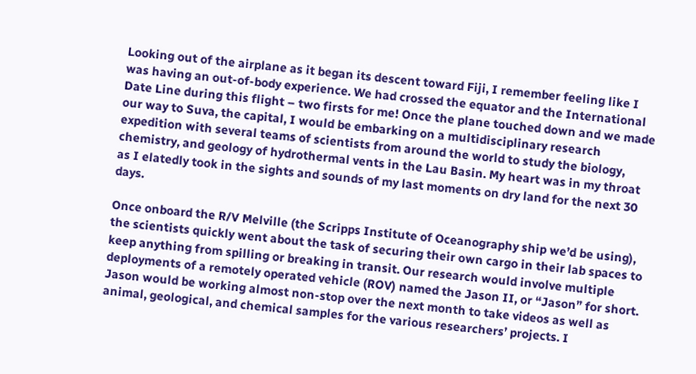Looking out of the airplane as it began its descent toward Fiji, I remember feeling like I was having an out-of-body experience. We had crossed the equator and the International Date Line during this flight – two firsts for me! Once the plane touched down and we made our way to Suva, the capital, I would be embarking on a multidisciplinary research expedition with several teams of scientists from around the world to study the biology, chemistry, and geology of hydrothermal vents in the Lau Basin. My heart was in my throat as I elatedly took in the sights and sounds of my last moments on dry land for the next 30 days.

Once onboard the R/V Melville (the Scripps Institute of Oceanography ship we’d be using), the scientists quickly went about the task of securing their own cargo in their lab spaces to keep anything from spilling or breaking in transit. Our research would involve multiple deployments of a remotely operated vehicle (ROV) named the Jason II, or “Jason” for short. Jason would be working almost non-stop over the next month to take videos as well as animal, geological, and chemical samples for the various researchers’ projects. I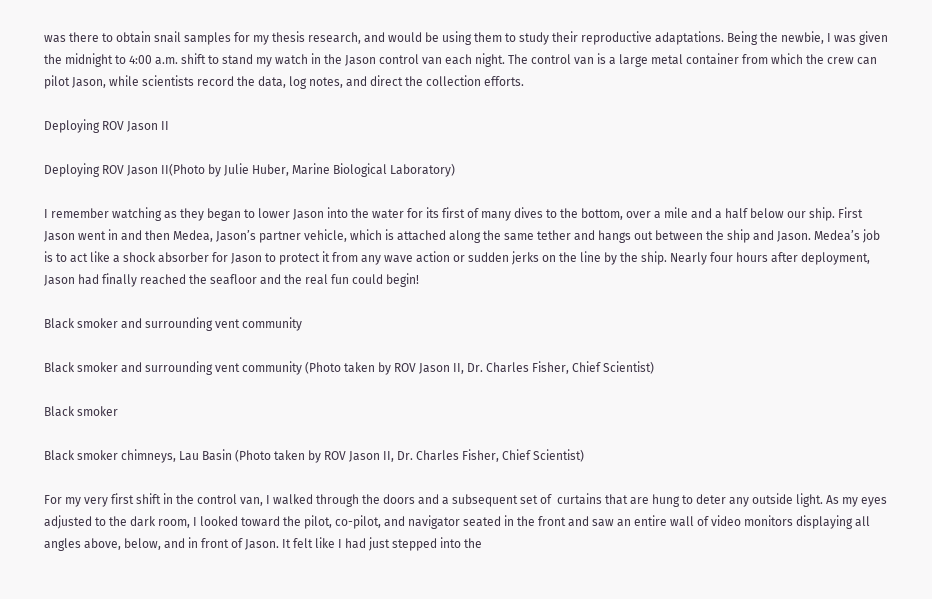was there to obtain snail samples for my thesis research, and would be using them to study their reproductive adaptations. Being the newbie, I was given the midnight to 4:00 a.m. shift to stand my watch in the Jason control van each night. The control van is a large metal container from which the crew can pilot Jason, while scientists record the data, log notes, and direct the collection efforts.

Deploying ROV Jason II

Deploying ROV Jason II(Photo by Julie Huber, Marine Biological Laboratory)

I remember watching as they began to lower Jason into the water for its first of many dives to the bottom, over a mile and a half below our ship. First Jason went in and then Medea, Jason’s partner vehicle, which is attached along the same tether and hangs out between the ship and Jason. Medea’s job is to act like a shock absorber for Jason to protect it from any wave action or sudden jerks on the line by the ship. Nearly four hours after deployment, Jason had finally reached the seafloor and the real fun could begin!

Black smoker and surrounding vent community

Black smoker and surrounding vent community (Photo taken by ROV Jason II, Dr. Charles Fisher, Chief Scientist)

Black smoker

Black smoker chimneys, Lau Basin (Photo taken by ROV Jason II, Dr. Charles Fisher, Chief Scientist)

For my very first shift in the control van, I walked through the doors and a subsequent set of  curtains that are hung to deter any outside light. As my eyes adjusted to the dark room, I looked toward the pilot, co-pilot, and navigator seated in the front and saw an entire wall of video monitors displaying all angles above, below, and in front of Jason. It felt like I had just stepped into the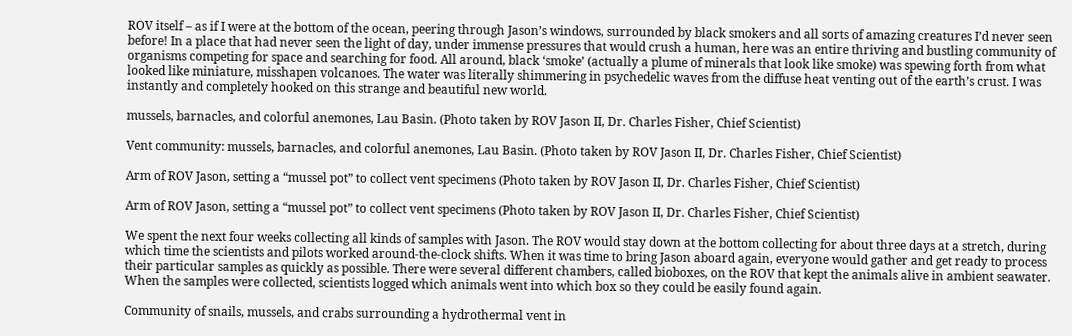ROV itself – as if I were at the bottom of the ocean, peering through Jason’s windows, surrounded by black smokers and all sorts of amazing creatures I’d never seen before! In a place that had never seen the light of day, under immense pressures that would crush a human, here was an entire thriving and bustling community of organisms competing for space and searching for food. All around, black ‘smoke’ (actually a plume of minerals that look like smoke) was spewing forth from what looked like miniature, misshapen volcanoes. The water was literally shimmering in psychedelic waves from the diffuse heat venting out of the earth’s crust. I was instantly and completely hooked on this strange and beautiful new world.

mussels, barnacles, and colorful anemones, Lau Basin. (Photo taken by ROV Jason II, Dr. Charles Fisher, Chief Scientist)

Vent community: mussels, barnacles, and colorful anemones, Lau Basin. (Photo taken by ROV Jason II, Dr. Charles Fisher, Chief Scientist)

Arm of ROV Jason, setting a “mussel pot” to collect vent specimens (Photo taken by ROV Jason II, Dr. Charles Fisher, Chief Scientist)

Arm of ROV Jason, setting a “mussel pot” to collect vent specimens (Photo taken by ROV Jason II, Dr. Charles Fisher, Chief Scientist)

We spent the next four weeks collecting all kinds of samples with Jason. The ROV would stay down at the bottom collecting for about three days at a stretch, during which time the scientists and pilots worked around-the-clock shifts. When it was time to bring Jason aboard again, everyone would gather and get ready to process their particular samples as quickly as possible. There were several different chambers, called bioboxes, on the ROV that kept the animals alive in ambient seawater. When the samples were collected, scientists logged which animals went into which box so they could be easily found again.

Community of snails, mussels, and crabs surrounding a hydrothermal vent in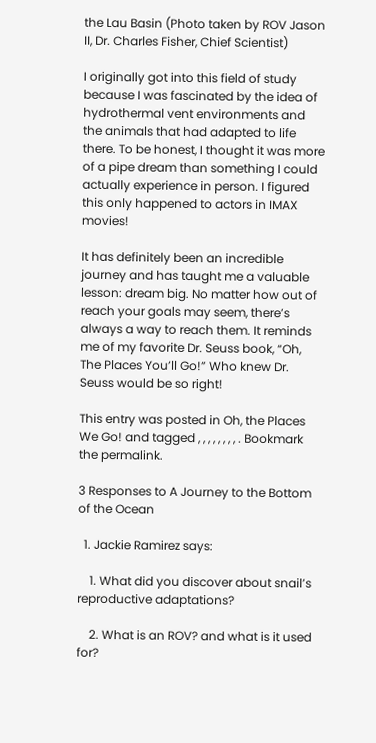the Lau Basin (Photo taken by ROV Jason II, Dr. Charles Fisher, Chief Scientist)

I originally got into this field of study because I was fascinated by the idea of hydrothermal vent environments and the animals that had adapted to life there. To be honest, I thought it was more of a pipe dream than something I could actually experience in person. I figured this only happened to actors in IMAX movies!

It has definitely been an incredible journey and has taught me a valuable lesson: dream big. No matter how out of reach your goals may seem, there’s always a way to reach them. It reminds me of my favorite Dr. Seuss book, “Oh, The Places You’ll Go!” Who knew Dr. Seuss would be so right!

This entry was posted in Oh, the Places We Go! and tagged , , , , , , , , . Bookmark the permalink.

3 Responses to A Journey to the Bottom of the Ocean

  1. Jackie Ramirez says:

    1. What did you discover about snail’s reproductive adaptations?

    2. What is an ROV? and what is it used for?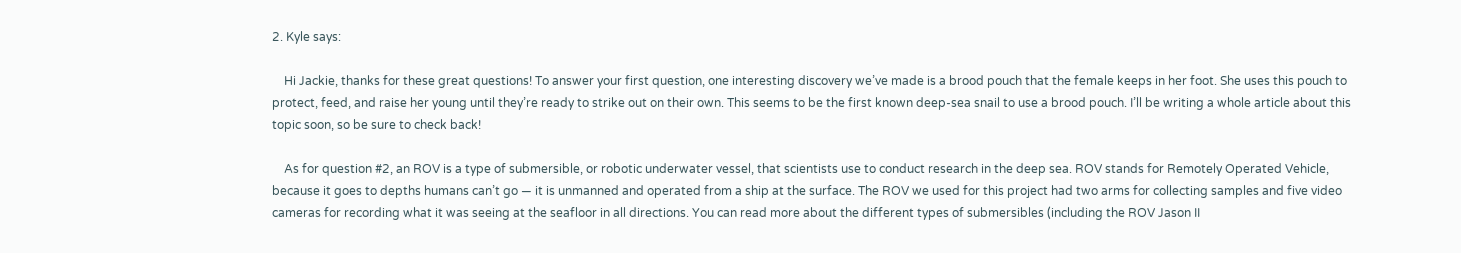2. Kyle says:

    Hi Jackie, thanks for these great questions! To answer your first question, one interesting discovery we’ve made is a brood pouch that the female keeps in her foot. She uses this pouch to protect, feed, and raise her young until they’re ready to strike out on their own. This seems to be the first known deep-sea snail to use a brood pouch. I’ll be writing a whole article about this topic soon, so be sure to check back!

    As for question #2, an ROV is a type of submersible, or robotic underwater vessel, that scientists use to conduct research in the deep sea. ROV stands for Remotely Operated Vehicle, because it goes to depths humans can’t go — it is unmanned and operated from a ship at the surface. The ROV we used for this project had two arms for collecting samples and five video cameras for recording what it was seeing at the seafloor in all directions. You can read more about the different types of submersibles (including the ROV Jason II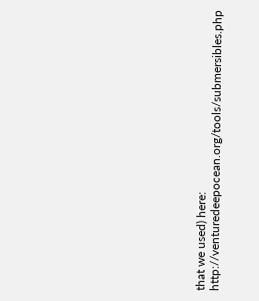that we used) here: http://venturedeepocean.org/tools/submersibles.php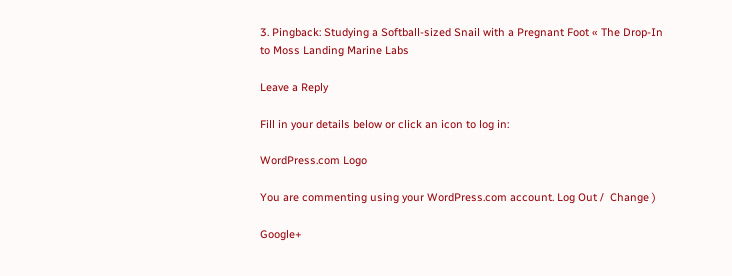3. Pingback: Studying a Softball-sized Snail with a Pregnant Foot « The Drop-In to Moss Landing Marine Labs

Leave a Reply

Fill in your details below or click an icon to log in:

WordPress.com Logo

You are commenting using your WordPress.com account. Log Out /  Change )

Google+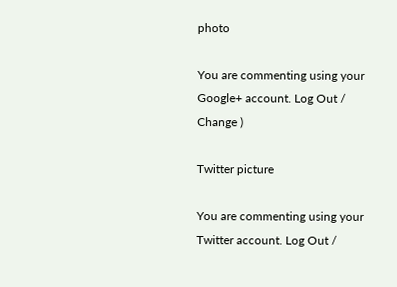photo

You are commenting using your Google+ account. Log Out /  Change )

Twitter picture

You are commenting using your Twitter account. Log Out /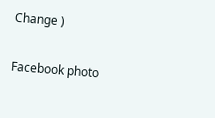Change )

Facebook photo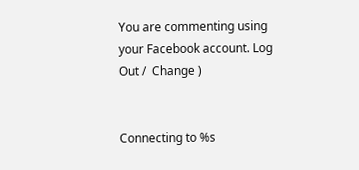You are commenting using your Facebook account. Log Out /  Change )


Connecting to %s